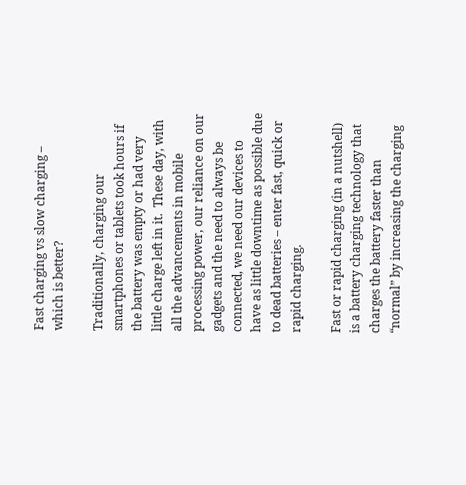Fast charging vs slow charging – which is better?

Traditionally, charging our smartphones or tablets took hours if the battery was empty or had very little charge left in it.  These day, with all the advancements in mobile processing power, our reliance on our gadgets and the need to always be connected, we need our devices to have as little downtime as possible due to dead batteries – enter fast, quick or rapid charging.

Fast or rapid charging (in a nutshell) is a battery charging technology that charges the battery faster than “normal” by increasing the charging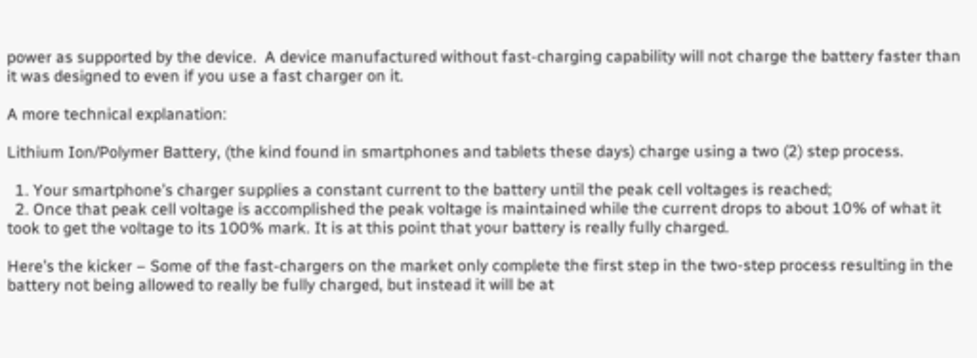power as supported by the device.  A device manufactured without fast-charging capability will not charge the battery faster than it was designed to even if you use a fast charger on it.

A more technical explanation:

Lithium Ion/Polymer Battery, (the kind found in smartphones and tablets these days) charge using a two (2) step process.

  1. Your smartphone’s charger supplies a constant current to the battery until the peak cell voltages is reached;
  2. Once that peak cell voltage is accomplished the peak voltage is maintained while the current drops to about 10% of what it took to get the voltage to its 100% mark. It is at this point that your battery is really fully charged.

Here’s the kicker – Some of the fast-chargers on the market only complete the first step in the two-step process resulting in the battery not being allowed to really be fully charged, but instead it will be at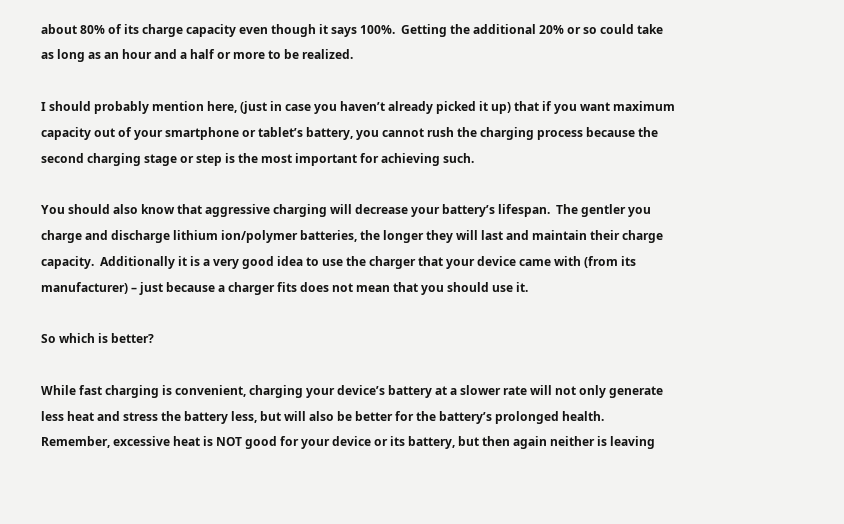about 80% of its charge capacity even though it says 100%.  Getting the additional 20% or so could take as long as an hour and a half or more to be realized.

I should probably mention here, (just in case you haven’t already picked it up) that if you want maximum capacity out of your smartphone or tablet’s battery, you cannot rush the charging process because the second charging stage or step is the most important for achieving such.

You should also know that aggressive charging will decrease your battery’s lifespan.  The gentler you charge and discharge lithium ion/polymer batteries, the longer they will last and maintain their charge capacity.  Additionally it is a very good idea to use the charger that your device came with (from its manufacturer) – just because a charger fits does not mean that you should use it.

So which is better?

While fast charging is convenient, charging your device’s battery at a slower rate will not only generate less heat and stress the battery less, but will also be better for the battery’s prolonged health.  Remember, excessive heat is NOT good for your device or its battery, but then again neither is leaving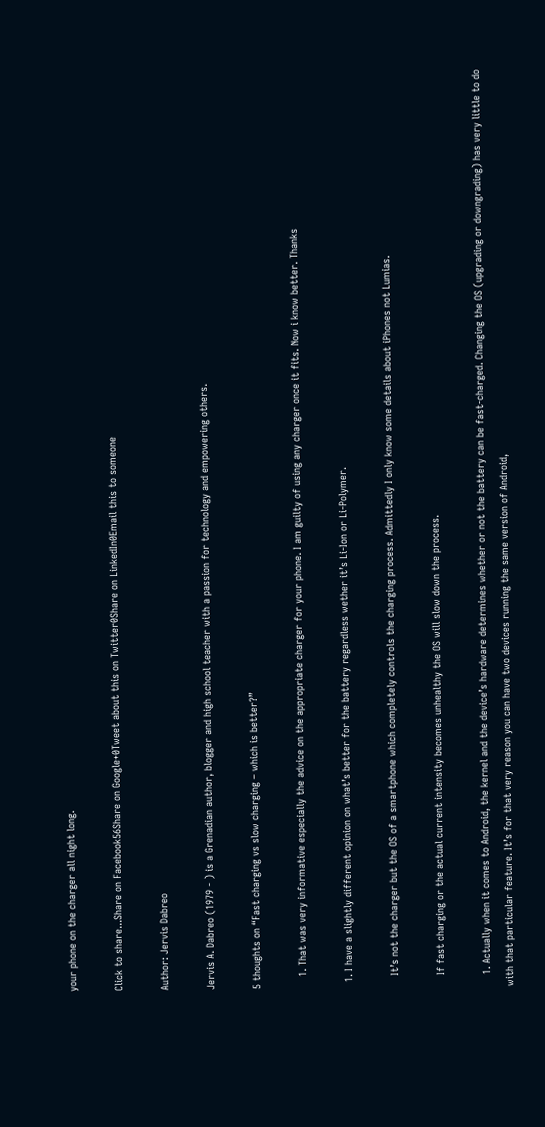your phone on the charger all night long.

Click to share...Share on Facebook56Share on Google+0Tweet about this on Twitter0Share on LinkedIn0Email this to someone

Author: Jervis Dabreo

Jervis A. Dabreo (1979 - ) is a Grenadian author, blogger and high school teacher with a passion for technology and empowering others.

5 thoughts on “Fast charging vs slow charging – which is better?”

    1. That was very informative especially the advice on the appropriate charger for your phone. I am guilty of using any charger once it fits. Now i know better. Thanks

  1. I have a slightly different opinion on what’s better for the battery regardless wether it’s Li-Ion or Li-Polymer.

    It’s not the charger but the OS of a smartphone which completely controls the charging process. Admittedly I only know some details about iPhones not Lumias.

    If fast charging or the actual current intensity becomes unhealthy the OS will slow down the process.

    1. Actually when it comes to Android, the kernel and the device’s hardware determines whether or not the battery can be fast-charged. Changing the OS (upgrading or downgrading) has very little to do with that particular feature. It’s for that very reason you can have two devices running the same version of Android,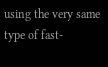using the very same type of fast-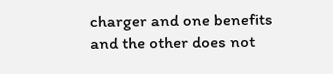charger and one benefits and the other does not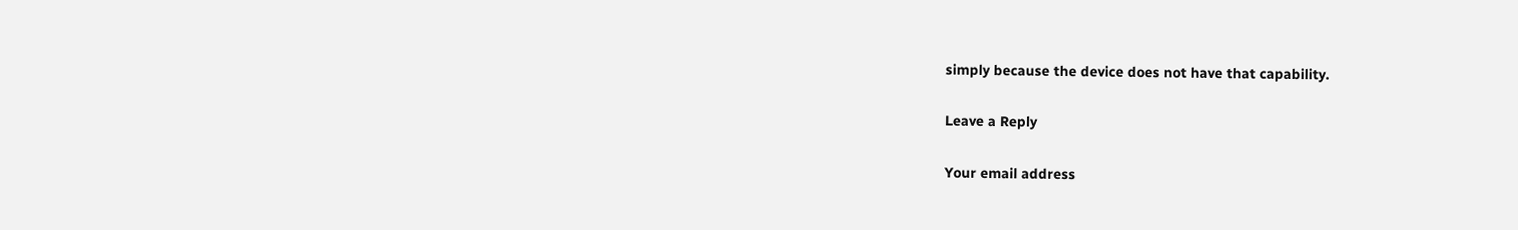simply because the device does not have that capability.

Leave a Reply

Your email address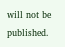will not be published.